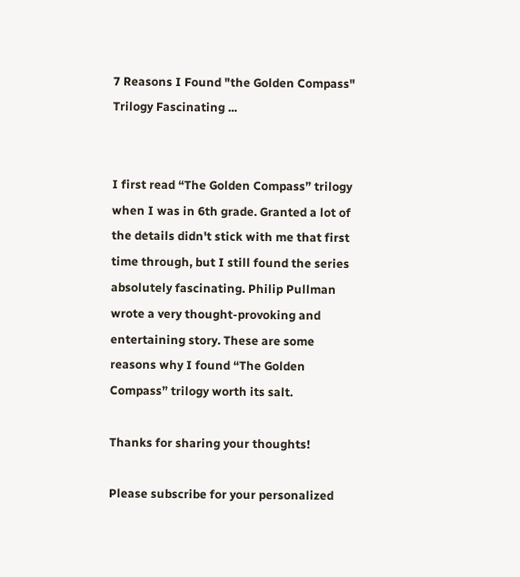7 Reasons I Found "the Golden Compass" Trilogy Fascinating ...


I first read “The Golden Compass” trilogy when I was in 6th grade. Granted a lot of the details didn't stick with me that first time through, but I still found the series absolutely fascinating. Philip Pullman wrote a very thought-provoking and entertaining story. These are some reasons why I found “The Golden Compass” trilogy worth its salt.

Thanks for sharing your thoughts!

Please subscribe for your personalized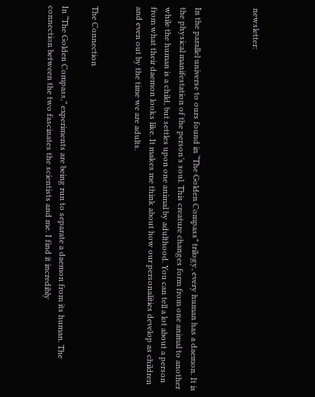newsletter:



In the parallel universe to ours found in “The Golden Compass” trilogy, every human has a daemon. It is the physical manifestation of the person’s soul. This creature changes form from one animal to another while the human is a child, but settles upon one animal by adulthood. You can tell a lot about a person from what their daemon looks like. It makes me think about how our personalities develop as children and even out by the time we are adults.


The Connection

In “The Golden Compass,” experiments are being run to separate a daemon from its human. The connection between the two fascinates the scientists and me. I find it incredibly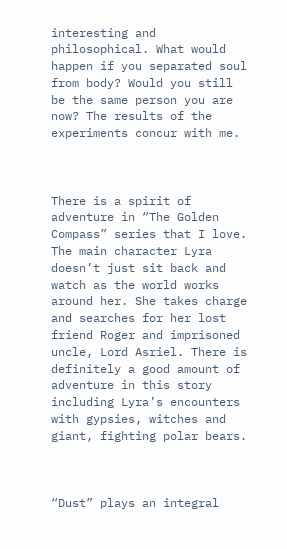interesting and philosophical. What would happen if you separated soul from body? Would you still be the same person you are now? The results of the experiments concur with me.



There is a spirit of adventure in “The Golden Compass” series that I love. The main character Lyra doesn’t just sit back and watch as the world works around her. She takes charge and searches for her lost friend Roger and imprisoned uncle, Lord Asriel. There is definitely a good amount of adventure in this story including Lyra’s encounters with gypsies, witches and giant, fighting polar bears.



“Dust” plays an integral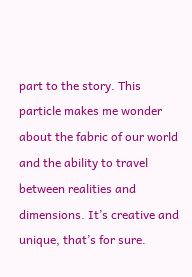part to the story. This particle makes me wonder about the fabric of our world and the ability to travel between realities and dimensions. It’s creative and unique, that’s for sure.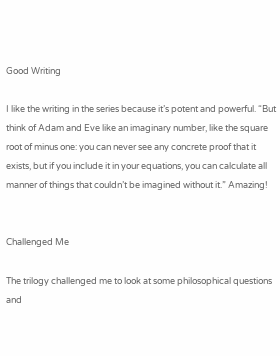Good Writing

I like the writing in the series because it’s potent and powerful. “But think of Adam and Eve like an imaginary number, like the square root of minus one: you can never see any concrete proof that it exists, but if you include it in your equations, you can calculate all manner of things that couldn’t be imagined without it.” Amazing!


Challenged Me

The trilogy challenged me to look at some philosophical questions and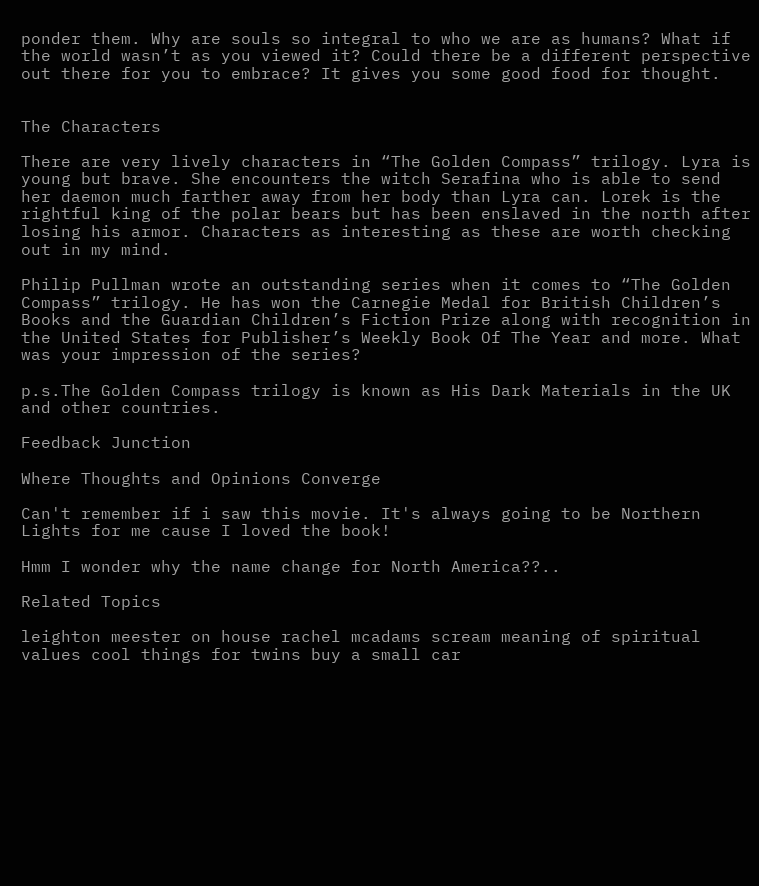ponder them. Why are souls so integral to who we are as humans? What if the world wasn’t as you viewed it? Could there be a different perspective out there for you to embrace? It gives you some good food for thought.


The Characters

There are very lively characters in “The Golden Compass” trilogy. Lyra is young but brave. She encounters the witch Serafina who is able to send her daemon much farther away from her body than Lyra can. Lorek is the rightful king of the polar bears but has been enslaved in the north after losing his armor. Characters as interesting as these are worth checking out in my mind.

Philip Pullman wrote an outstanding series when it comes to “The Golden Compass” trilogy. He has won the Carnegie Medal for British Children’s Books and the Guardian Children’s Fiction Prize along with recognition in the United States for Publisher’s Weekly Book Of The Year and more. What was your impression of the series?

p.s.The Golden Compass trilogy is known as His Dark Materials in the UK and other countries.

Feedback Junction

Where Thoughts and Opinions Converge

Can't remember if i saw this movie. It's always going to be Northern Lights for me cause I loved the book!

Hmm I wonder why the name change for North America??..

Related Topics

leighton meester on house rachel mcadams scream meaning of spiritual values cool things for twins buy a small car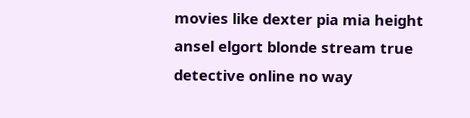movies like dexter pia mia height ansel elgort blonde stream true detective online no way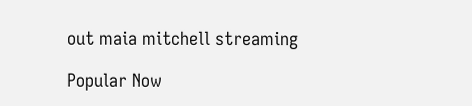out maia mitchell streaming

Popular Now